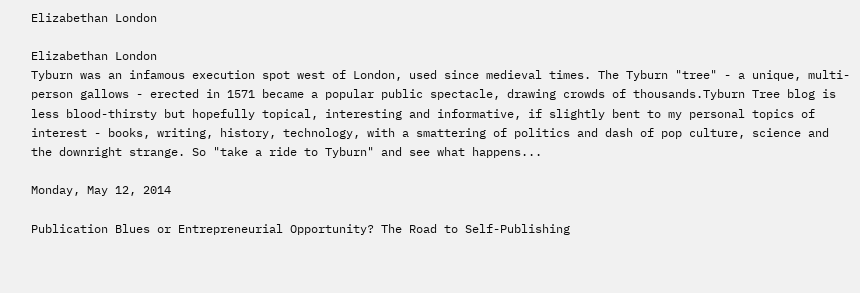Elizabethan London

Elizabethan London
Tyburn was an infamous execution spot west of London, used since medieval times. The Tyburn "tree" - a unique, multi-person gallows - erected in 1571 became a popular public spectacle, drawing crowds of thousands.Tyburn Tree blog is less blood-thirsty but hopefully topical, interesting and informative, if slightly bent to my personal topics of interest - books, writing, history, technology, with a smattering of politics and dash of pop culture, science and the downright strange. So "take a ride to Tyburn" and see what happens...

Monday, May 12, 2014

Publication Blues or Entrepreneurial Opportunity? The Road to Self-Publishing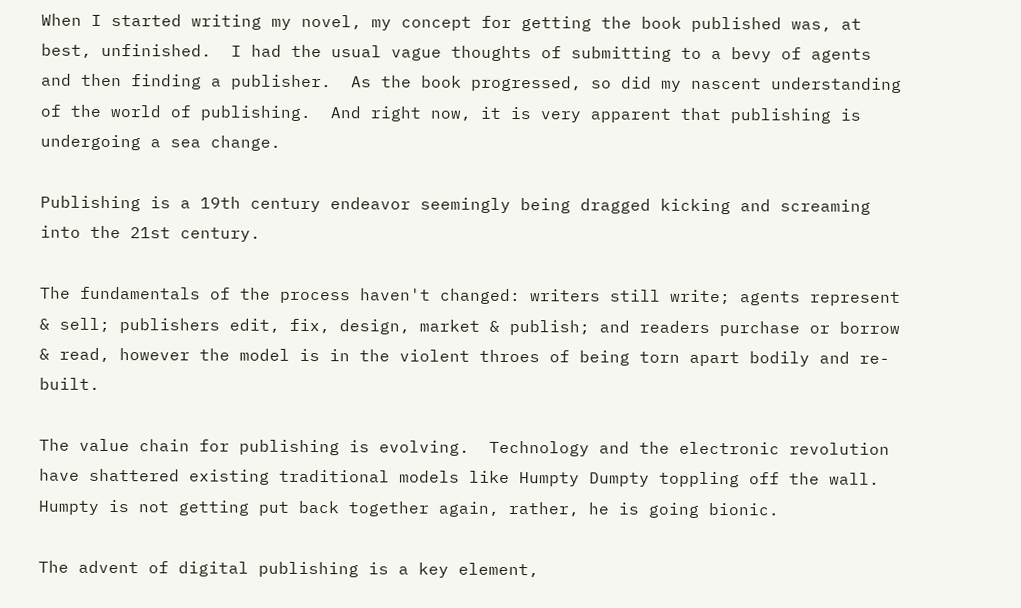When I started writing my novel, my concept for getting the book published was, at best, unfinished.  I had the usual vague thoughts of submitting to a bevy of agents and then finding a publisher.  As the book progressed, so did my nascent understanding of the world of publishing.  And right now, it is very apparent that publishing is undergoing a sea change.

Publishing is a 19th century endeavor seemingly being dragged kicking and screaming into the 21st century.

The fundamentals of the process haven't changed: writers still write; agents represent & sell; publishers edit, fix, design, market & publish; and readers purchase or borrow & read, however the model is in the violent throes of being torn apart bodily and re-built.

The value chain for publishing is evolving.  Technology and the electronic revolution have shattered existing traditional models like Humpty Dumpty toppling off the wall.  Humpty is not getting put back together again, rather, he is going bionic.

The advent of digital publishing is a key element,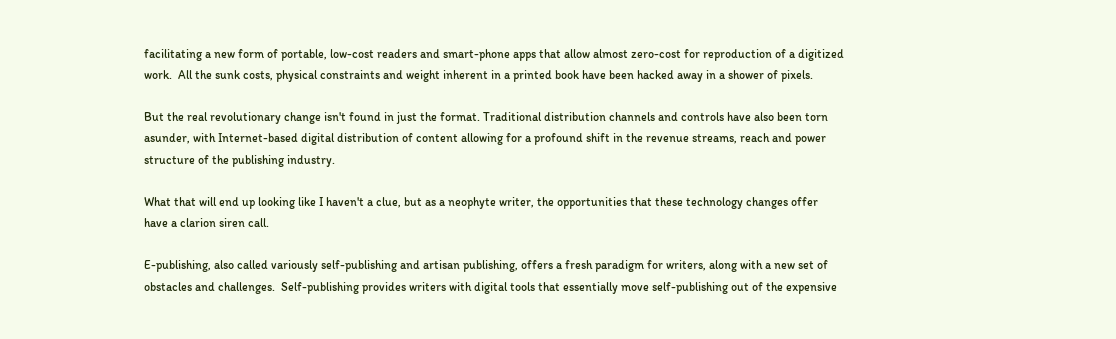facilitating a new form of portable, low-cost readers and smart-phone apps that allow almost zero-cost for reproduction of a digitized work.  All the sunk costs, physical constraints and weight inherent in a printed book have been hacked away in a shower of pixels.

But the real revolutionary change isn't found in just the format. Traditional distribution channels and controls have also been torn asunder, with Internet-based digital distribution of content allowing for a profound shift in the revenue streams, reach and power structure of the publishing industry.

What that will end up looking like I haven't a clue, but as a neophyte writer, the opportunities that these technology changes offer have a clarion siren call.

E-publishing, also called variously self-publishing and artisan publishing, offers a fresh paradigm for writers, along with a new set of obstacles and challenges.  Self-publishing provides writers with digital tools that essentially move self-publishing out of the expensive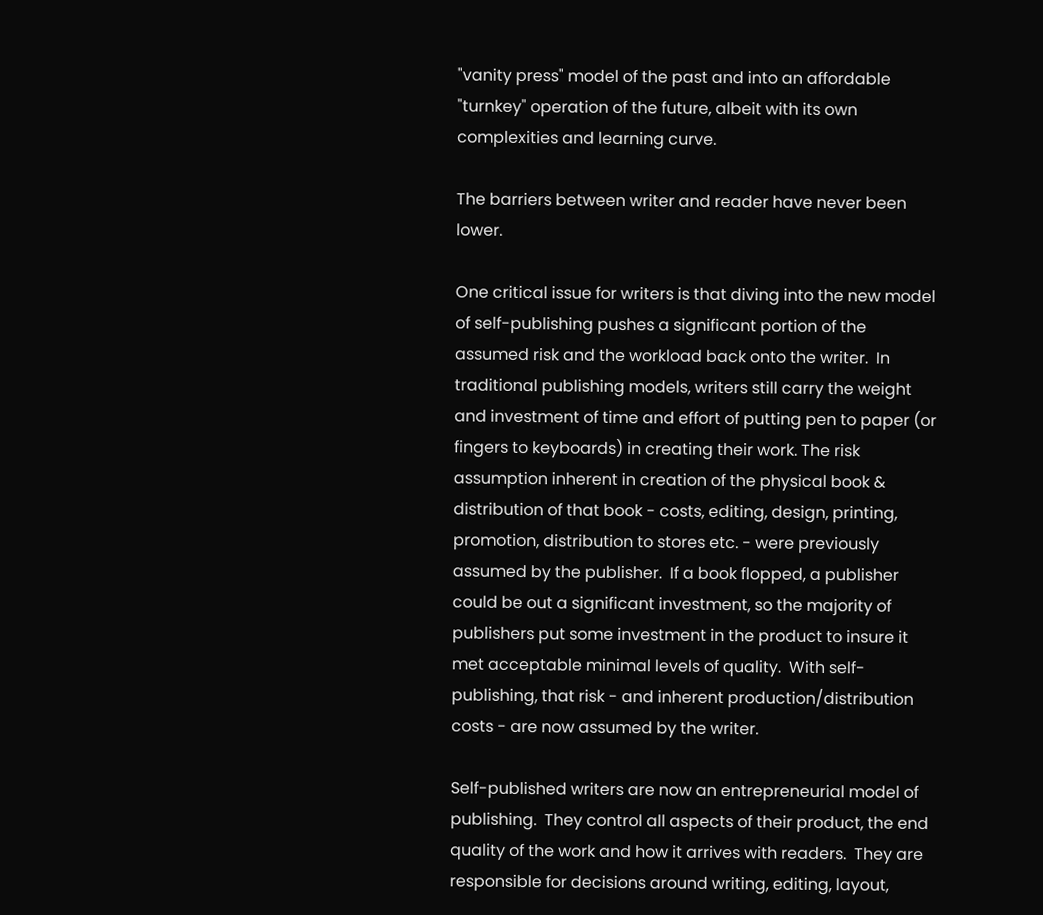"vanity press" model of the past and into an affordable "turnkey" operation of the future, albeit with its own complexities and learning curve.

The barriers between writer and reader have never been lower.

One critical issue for writers is that diving into the new model of self-publishing pushes a significant portion of the assumed risk and the workload back onto the writer.  In traditional publishing models, writers still carry the weight and investment of time and effort of putting pen to paper (or fingers to keyboards) in creating their work. The risk assumption inherent in creation of the physical book & distribution of that book - costs, editing, design, printing, promotion, distribution to stores etc. - were previously assumed by the publisher.  If a book flopped, a publisher could be out a significant investment, so the majority of publishers put some investment in the product to insure it met acceptable minimal levels of quality.  With self-publishing, that risk - and inherent production/distribution costs - are now assumed by the writer.

Self-published writers are now an entrepreneurial model of publishing.  They control all aspects of their product, the end quality of the work and how it arrives with readers.  They are responsible for decisions around writing, editing, layout,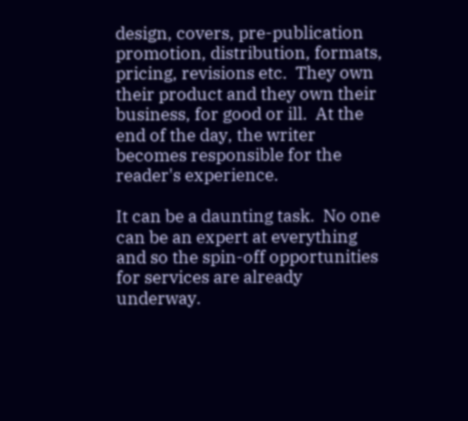design, covers, pre-publication promotion, distribution, formats, pricing, revisions etc.  They own their product and they own their business, for good or ill.  At the end of the day, the writer becomes responsible for the reader's experience.

It can be a daunting task.  No one can be an expert at everything and so the spin-off opportunities for services are already underway.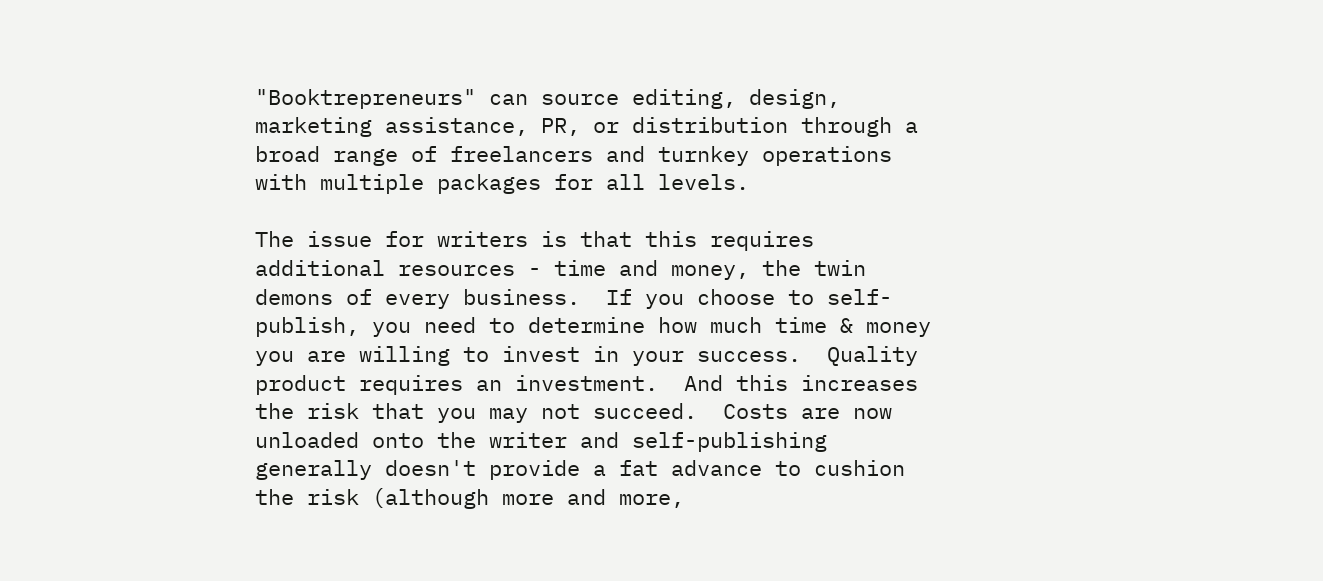"Booktrepreneurs" can source editing, design, marketing assistance, PR, or distribution through a broad range of freelancers and turnkey operations with multiple packages for all levels.

The issue for writers is that this requires additional resources - time and money, the twin demons of every business.  If you choose to self-publish, you need to determine how much time & money you are willing to invest in your success.  Quality product requires an investment.  And this increases the risk that you may not succeed.  Costs are now unloaded onto the writer and self-publishing generally doesn't provide a fat advance to cushion the risk (although more and more,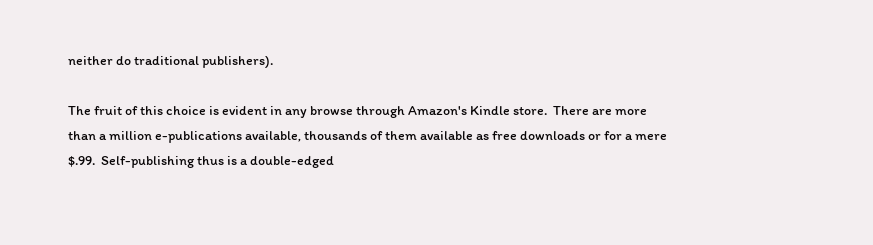neither do traditional publishers).

The fruit of this choice is evident in any browse through Amazon's Kindle store.  There are more than a million e-publications available, thousands of them available as free downloads or for a mere $.99.  Self-publishing thus is a double-edged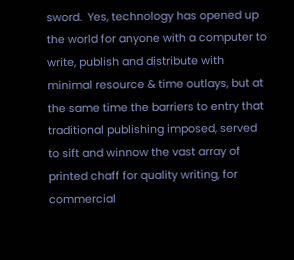sword.  Yes, technology has opened up the world for anyone with a computer to write, publish and distribute with minimal resource & time outlays, but at the same time the barriers to entry that traditional publishing imposed, served to sift and winnow the vast array of printed chaff for quality writing, for commercial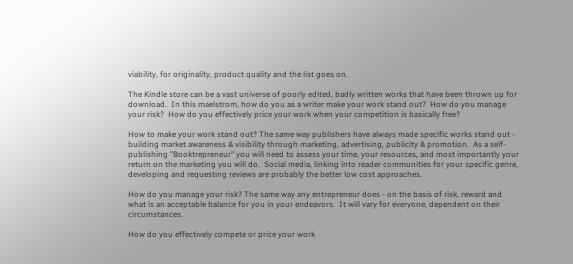viability, for originality, product quality and the list goes on.

The Kindle store can be a vast universe of poorly edited, badly written works that have been thrown up for download.  In this maelstrom, how do you as a writer make your work stand out?  How do you manage your risk?  How do you effectively price your work when your competition is basically free?

How to make your work stand out? The same way publishers have always made specific works stand out - building market awareness & visibility through marketing, advertising, publicity & promotion.  As a self-publishing "Booktrepreneur" you will need to assess your time, your resources, and most importantly your return on the marketing you will do.  Social media, linking into reader communities for your specific genre, developing and requesting reviews are probably the better low cost approaches.

How do you manage your risk? The same way any entrepreneur does - on the basis of risk, reward and what is an acceptable balance for you in your endeavors.  It will vary for everyone, dependent on their circumstances.

How do you effectively compete or price your work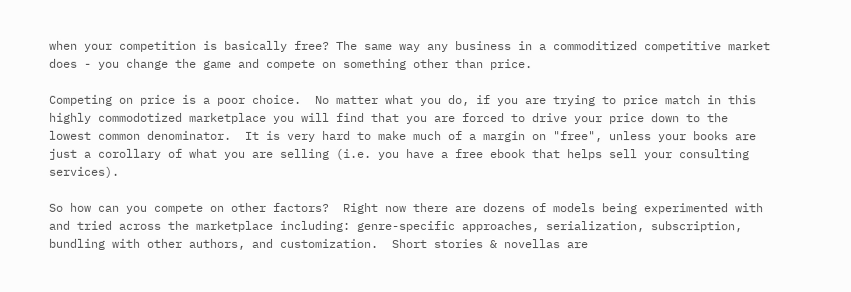when your competition is basically free? The same way any business in a commoditized competitive market does - you change the game and compete on something other than price.

Competing on price is a poor choice.  No matter what you do, if you are trying to price match in this highly commodotized marketplace you will find that you are forced to drive your price down to the lowest common denominator.  It is very hard to make much of a margin on "free", unless your books are just a corollary of what you are selling (i.e. you have a free ebook that helps sell your consulting services).

So how can you compete on other factors?  Right now there are dozens of models being experimented with and tried across the marketplace including: genre-specific approaches, serialization, subscription, bundling with other authors, and customization.  Short stories & novellas are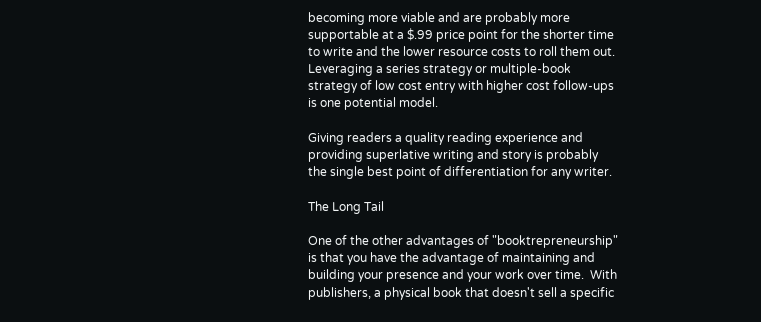becoming more viable and are probably more supportable at a $.99 price point for the shorter time to write and the lower resource costs to roll them out.  Leveraging a series strategy or multiple-book strategy of low cost entry with higher cost follow-ups is one potential model.

Giving readers a quality reading experience and providing superlative writing and story is probably the single best point of differentiation for any writer.

The Long Tail

One of the other advantages of "booktrepreneurship" is that you have the advantage of maintaining and building your presence and your work over time.  With publishers, a physical book that doesn't sell a specific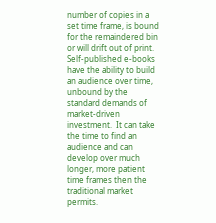number of copies in a set time frame, is bound for the remaindered bin or will drift out of print.  Self-published e-books have the ability to build an audience over time, unbound by the standard demands of market-driven investment.  It can take the time to find an audience and can develop over much longer, more patient time frames then the traditional market permits.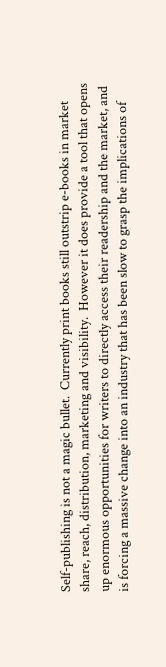Self-publishing is not a magic bullet.  Currently print books still outstrip e-books in market share, reach, distribution, marketing and visibility.  However it does provide a tool that opens up enormous opportunities for writers to directly access their readership and the market, and is forcing a massive change into an industry that has been slow to grasp the implications of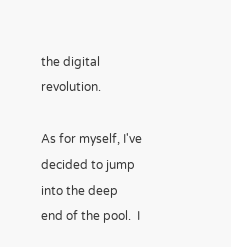the digital revolution.

As for myself, I've decided to jump into the deep end of the pool.  I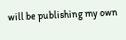will be publishing my own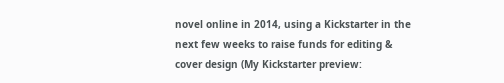novel online in 2014, using a Kickstarter in the next few weeks to raise funds for editing & cover design (My Kickstarter preview: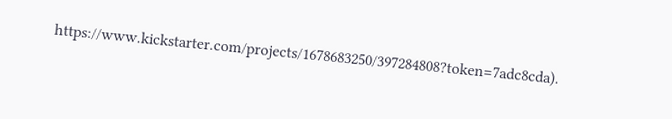https://www.kickstarter.com/projects/1678683250/397284808?token=7adc8cda).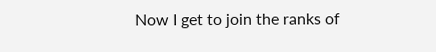Now I get to join the ranks of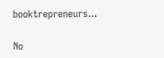booktrepreneurs...

No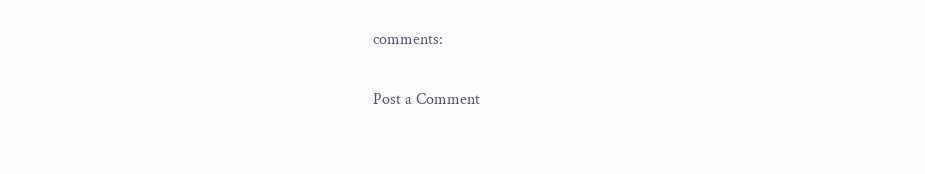comments:

Post a Comment